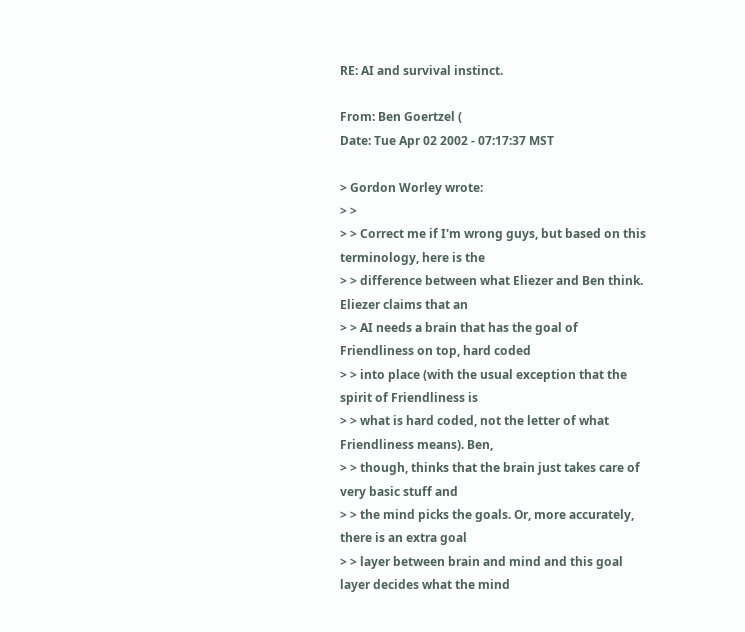RE: AI and survival instinct.

From: Ben Goertzel (
Date: Tue Apr 02 2002 - 07:17:37 MST

> Gordon Worley wrote:
> >
> > Correct me if I'm wrong guys, but based on this terminology, here is the
> > difference between what Eliezer and Ben think. Eliezer claims that an
> > AI needs a brain that has the goal of Friendliness on top, hard coded
> > into place (with the usual exception that the spirit of Friendliness is
> > what is hard coded, not the letter of what Friendliness means). Ben,
> > though, thinks that the brain just takes care of very basic stuff and
> > the mind picks the goals. Or, more accurately, there is an extra goal
> > layer between brain and mind and this goal layer decides what the mind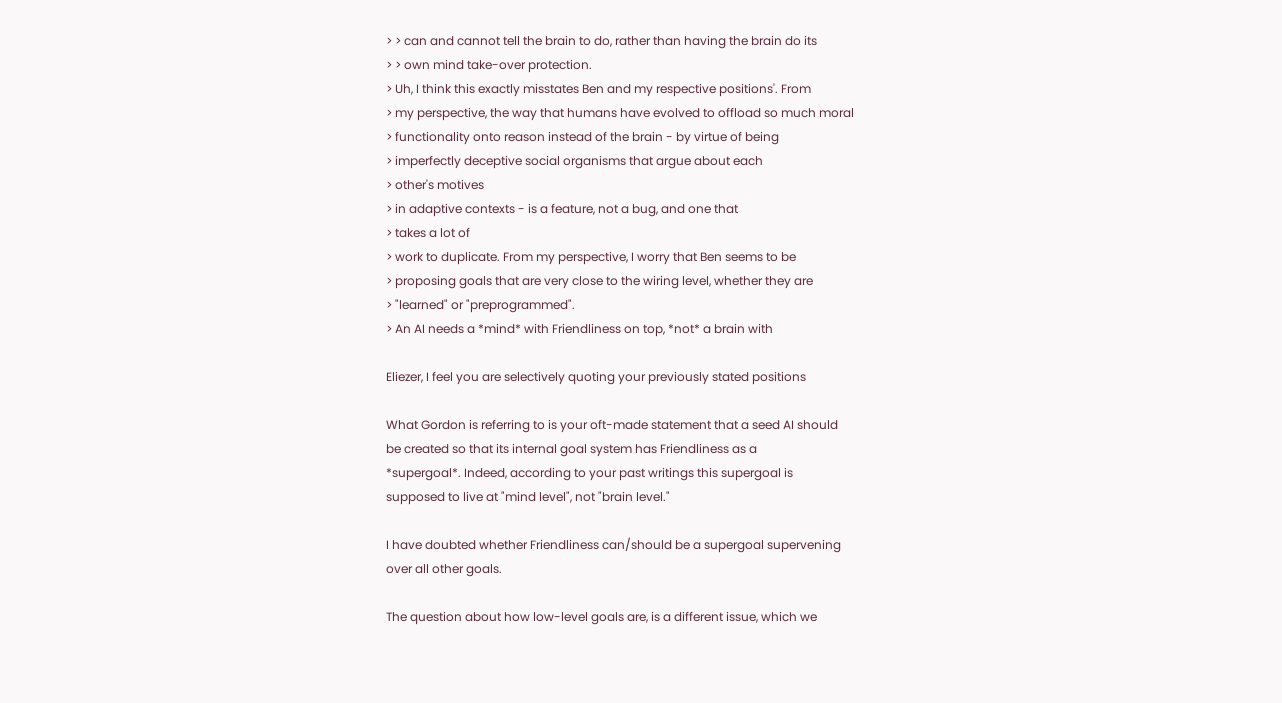> > can and cannot tell the brain to do, rather than having the brain do its
> > own mind take-over protection.
> Uh, I think this exactly misstates Ben and my respective positions'. From
> my perspective, the way that humans have evolved to offload so much moral
> functionality onto reason instead of the brain - by virtue of being
> imperfectly deceptive social organisms that argue about each
> other's motives
> in adaptive contexts - is a feature, not a bug, and one that
> takes a lot of
> work to duplicate. From my perspective, I worry that Ben seems to be
> proposing goals that are very close to the wiring level, whether they are
> "learned" or "preprogrammed".
> An AI needs a *mind* with Friendliness on top, *not* a brain with

Eliezer, I feel you are selectively quoting your previously stated positions

What Gordon is referring to is your oft-made statement that a seed AI should
be created so that its internal goal system has Friendliness as a
*supergoal*. Indeed, according to your past writings this supergoal is
supposed to live at "mind level", not "brain level."

I have doubted whether Friendliness can/should be a supergoal supervening
over all other goals.

The question about how low-level goals are, is a different issue, which we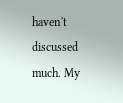haven't discussed much. My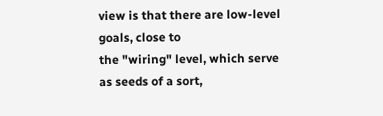view is that there are low-level goals, close to
the "wiring" level, which serve as seeds of a sort,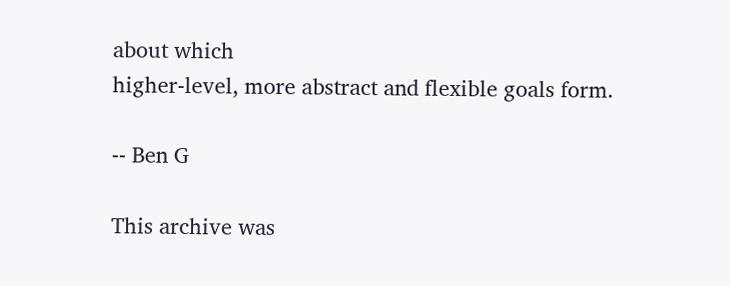about which
higher-level, more abstract and flexible goals form.

-- Ben G

This archive was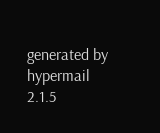generated by hypermail 2.1.5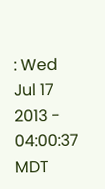: Wed Jul 17 2013 - 04:00:37 MDT